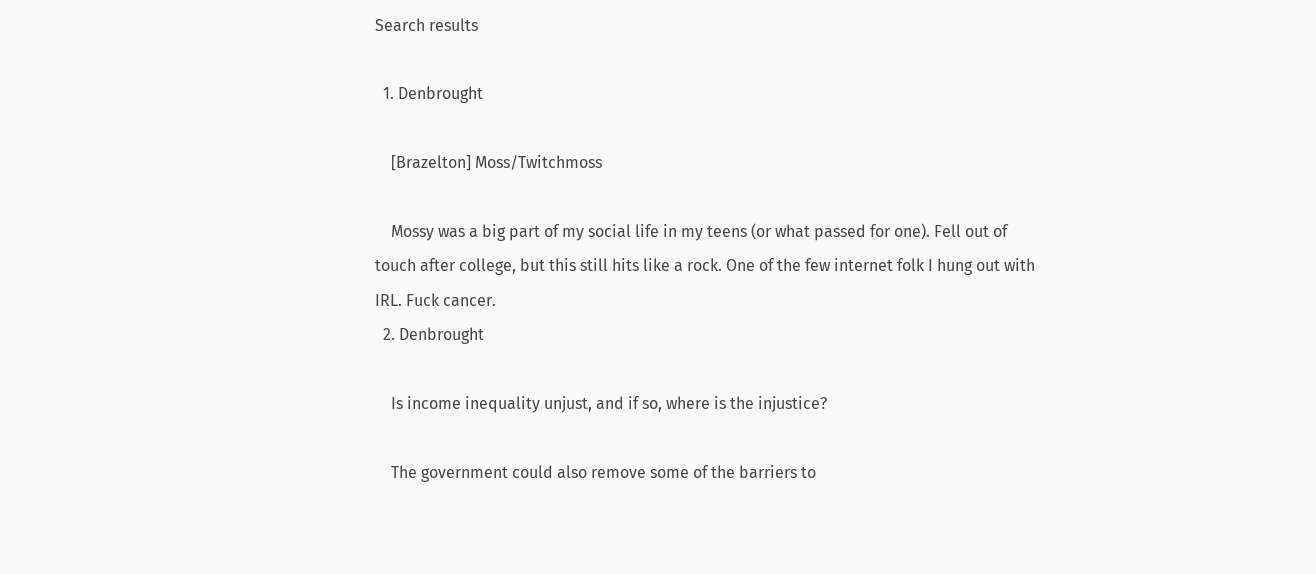Search results

  1. Denbrought

    [Brazelton] Moss/Twitchmoss

    Mossy was a big part of my social life in my teens (or what passed for one). Fell out of touch after college, but this still hits like a rock. One of the few internet folk I hung out with IRL. Fuck cancer.
  2. Denbrought

    Is income inequality unjust, and if so, where is the injustice?

    The government could also remove some of the barriers to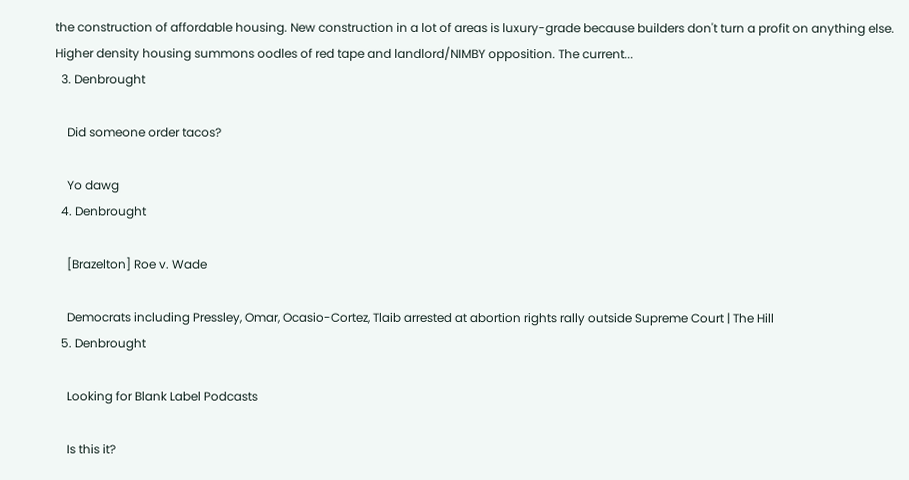the construction of affordable housing. New construction in a lot of areas is luxury-grade because builders don't turn a profit on anything else. Higher density housing summons oodles of red tape and landlord/NIMBY opposition. The current...
  3. Denbrought

    Did someone order tacos?

    Yo dawg
  4. Denbrought

    [Brazelton] Roe v. Wade

    Democrats including Pressley, Omar, Ocasio-Cortez, Tlaib arrested at abortion rights rally outside Supreme Court | The Hill
  5. Denbrought

    Looking for Blank Label Podcasts

    Is this it?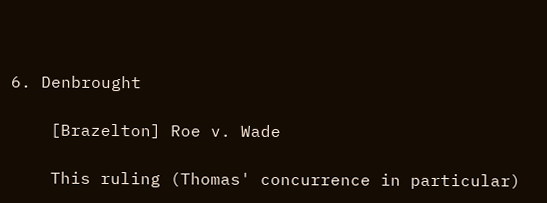6. Denbrought

    [Brazelton] Roe v. Wade

    This ruling (Thomas' concurrence in particular)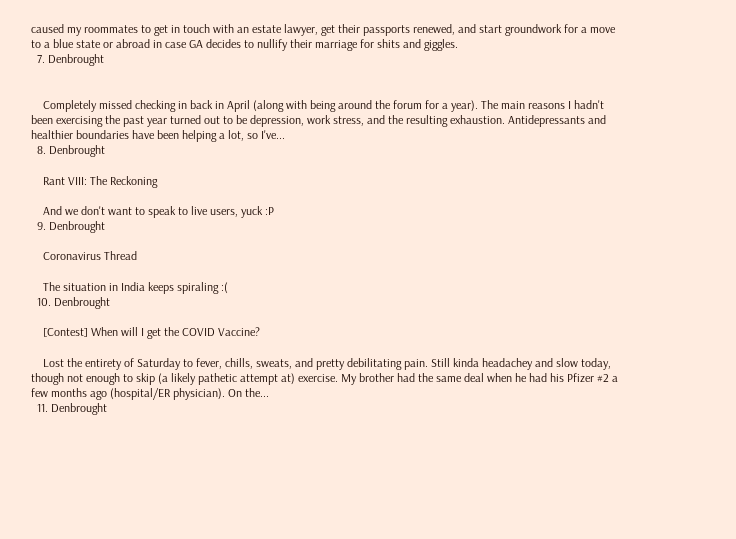caused my roommates to get in touch with an estate lawyer, get their passports renewed, and start groundwork for a move to a blue state or abroad in case GA decides to nullify their marriage for shits and giggles.
  7. Denbrought


    Completely missed checking in back in April (along with being around the forum for a year). The main reasons I hadn't been exercising the past year turned out to be depression, work stress, and the resulting exhaustion. Antidepressants and healthier boundaries have been helping a lot, so I've...
  8. Denbrought

    Rant VIII: The Reckoning

    And we don't want to speak to live users, yuck :P
  9. Denbrought

    Coronavirus Thread

    The situation in India keeps spiraling :(
  10. Denbrought

    [Contest] When will I get the COVID Vaccine?

    Lost the entirety of Saturday to fever, chills, sweats, and pretty debilitating pain. Still kinda headachey and slow today, though not enough to skip (a likely pathetic attempt at) exercise. My brother had the same deal when he had his Pfizer #2 a few months ago (hospital/ER physician). On the...
  11. Denbrought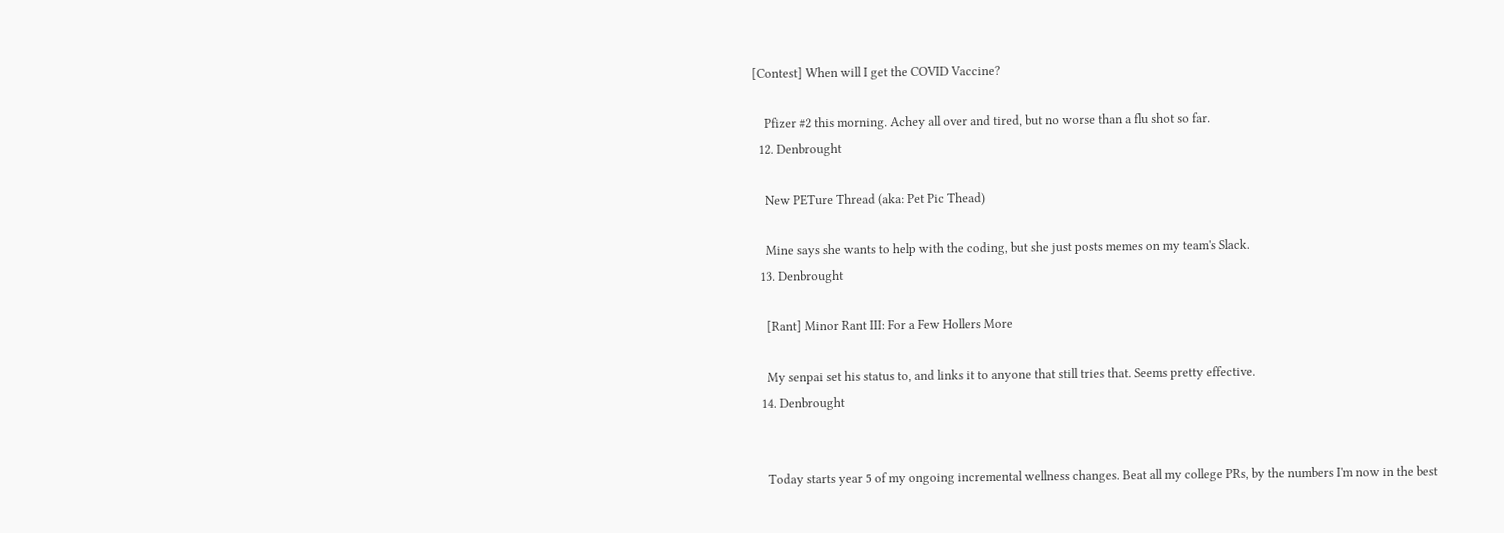[Contest] When will I get the COVID Vaccine?

    Pfizer #2 this morning. Achey all over and tired, but no worse than a flu shot so far.
  12. Denbrought

    New PETure Thread (aka: Pet Pic Thead)

    Mine says she wants to help with the coding, but she just posts memes on my team's Slack.
  13. Denbrought

    [Rant] Minor Rant III: For a Few Hollers More

    My senpai set his status to, and links it to anyone that still tries that. Seems pretty effective.
  14. Denbrought


    Today starts year 5 of my ongoing incremental wellness changes. Beat all my college PRs, by the numbers I'm now in the best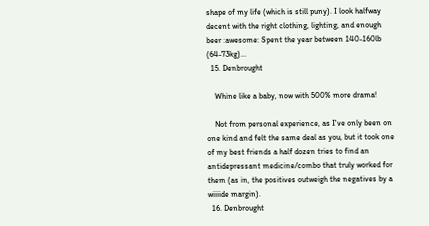shape of my life (which is still puny). I look halfway decent with the right clothing, lighting, and enough beer :awesome: Spent the year between 140-160lb (64-73kg)...
  15. Denbrought

    Whine like a baby, now with 500% more drama!

    Not from personal experience, as I've only been on one kind and felt the same deal as you, but it took one of my best friends a half dozen tries to find an antidepressant medicine/combo that truly worked for them (as in, the positives outweigh the negatives by a wiiiide margin).
  16. Denbrought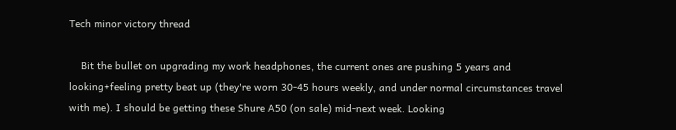Tech minor victory thread

    Bit the bullet on upgrading my work headphones, the current ones are pushing 5 years and looking+feeling pretty beat up (they're worn 30-45 hours weekly, and under normal circumstances travel with me). I should be getting these Shure A50 (on sale) mid-next week. Looking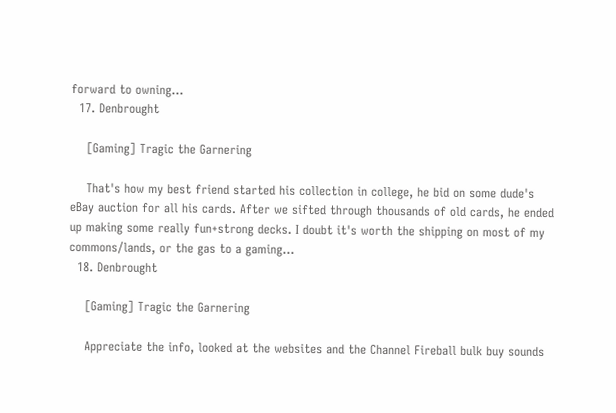forward to owning...
  17. Denbrought

    [Gaming] Tragic the Garnering

    That's how my best friend started his collection in college, he bid on some dude's eBay auction for all his cards. After we sifted through thousands of old cards, he ended up making some really fun+strong decks. I doubt it's worth the shipping on most of my commons/lands, or the gas to a gaming...
  18. Denbrought

    [Gaming] Tragic the Garnering

    Appreciate the info, looked at the websites and the Channel Fireball bulk buy sounds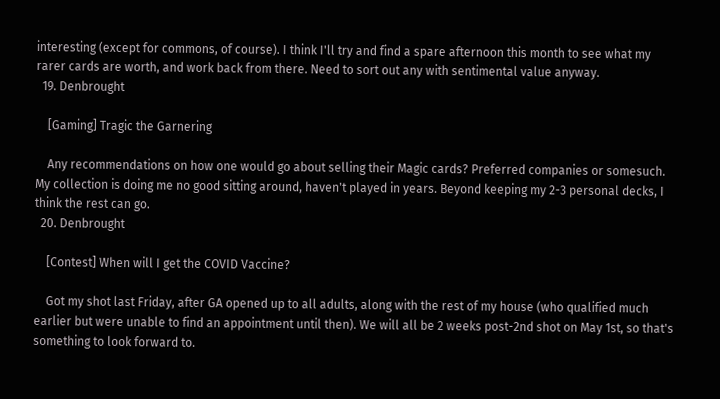interesting (except for commons, of course). I think I'll try and find a spare afternoon this month to see what my rarer cards are worth, and work back from there. Need to sort out any with sentimental value anyway.
  19. Denbrought

    [Gaming] Tragic the Garnering

    Any recommendations on how one would go about selling their Magic cards? Preferred companies or somesuch. My collection is doing me no good sitting around, haven't played in years. Beyond keeping my 2-3 personal decks, I think the rest can go.
  20. Denbrought

    [Contest] When will I get the COVID Vaccine?

    Got my shot last Friday, after GA opened up to all adults, along with the rest of my house (who qualified much earlier but were unable to find an appointment until then). We will all be 2 weeks post-2nd shot on May 1st, so that's something to look forward to.